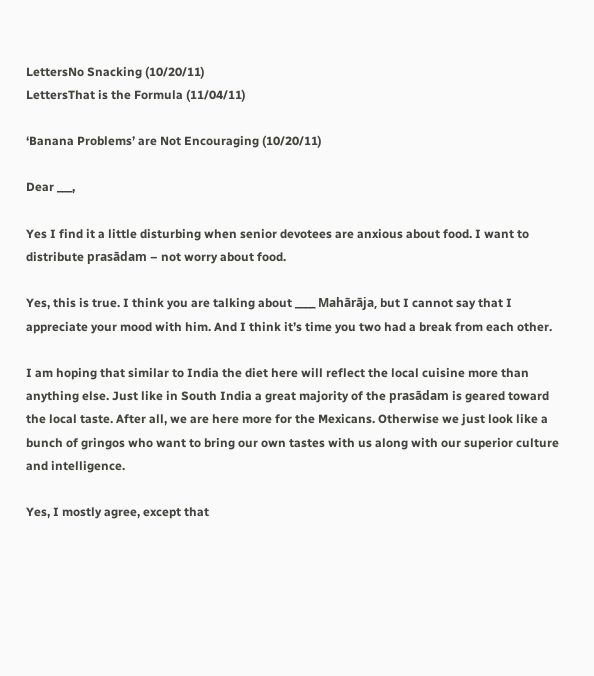LettersNo Snacking (10/20/11)
LettersThat is the Formula (11/04/11)

‘Banana Problems’ are Not Encouraging (10/20/11)

Dear ___,

Yes I find it a little disturbing when senior devotees are anxious about food. I want to distribute prasādam – not worry about food.

Yes, this is true. I think you are talking about ____ Mahārāja, but I cannot say that I appreciate your mood with him. And I think it’s time you two had a break from each other.

I am hoping that similar to India the diet here will reflect the local cuisine more than anything else. Just like in South India a great majority of the prasādam is geared toward the local taste. After all, we are here more for the Mexicans. Otherwise we just look like a bunch of gringos who want to bring our own tastes with us along with our superior culture and intelligence.

Yes, I mostly agree, except that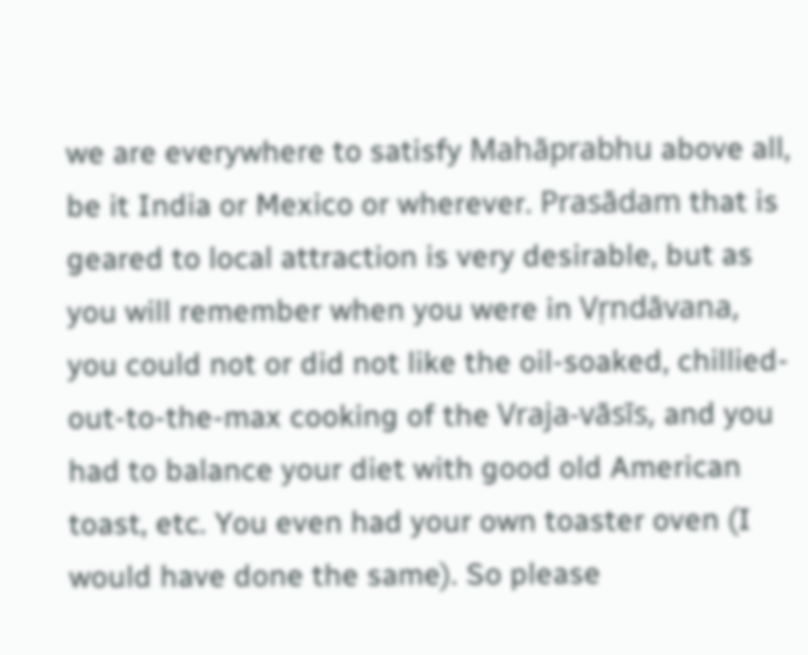we are everywhere to satisfy Mahāprabhu above all, be it India or Mexico or wherever. Prasādam that is geared to local attraction is very desirable, but as you will remember when you were in Vṛndāvana, you could not or did not like the oil-soaked, chillied-out-to-the-max cooking of the Vraja-vāsīs, and you had to balance your diet with good old American toast, etc. You even had your own toaster oven (I would have done the same). So please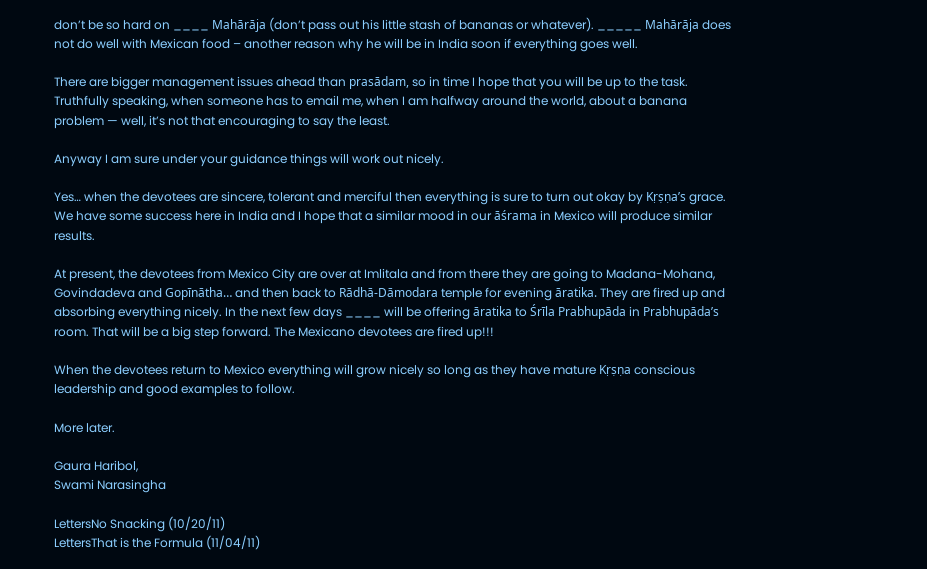don’t be so hard on ____ Mahārāja (don’t pass out his little stash of bananas or whatever). _____ Mahārāja does not do well with Mexican food – another reason why he will be in India soon if everything goes well.

There are bigger management issues ahead than prasādam, so in time I hope that you will be up to the task. Truthfully speaking, when someone has to email me, when I am halfway around the world, about a banana problem — well, it’s not that encouraging to say the least.

Anyway I am sure under your guidance things will work out nicely.

Yes… when the devotees are sincere, tolerant and merciful then everything is sure to turn out okay by Kṛṣṇa’s grace. We have some success here in India and I hope that a similar mood in our āśrama in Mexico will produce similar results.

At present, the devotees from Mexico City are over at Imlitala and from there they are going to Madana-Mohana, Govindadeva and Gopīnātha… and then back to Rādhā-Dāmodara temple for evening āratika. They are fired up and absorbing everything nicely. In the next few days ____ will be offering āratika to Śrīla Prabhupāda in Prabhupāda’s room. That will be a big step forward. The Mexicano devotees are fired up!!!

When the devotees return to Mexico everything will grow nicely so long as they have mature Kṛṣṇa conscious leadership and good examples to follow.

More later.

Gaura Haribol,
Swami Narasingha

LettersNo Snacking (10/20/11)
LettersThat is the Formula (11/04/11)